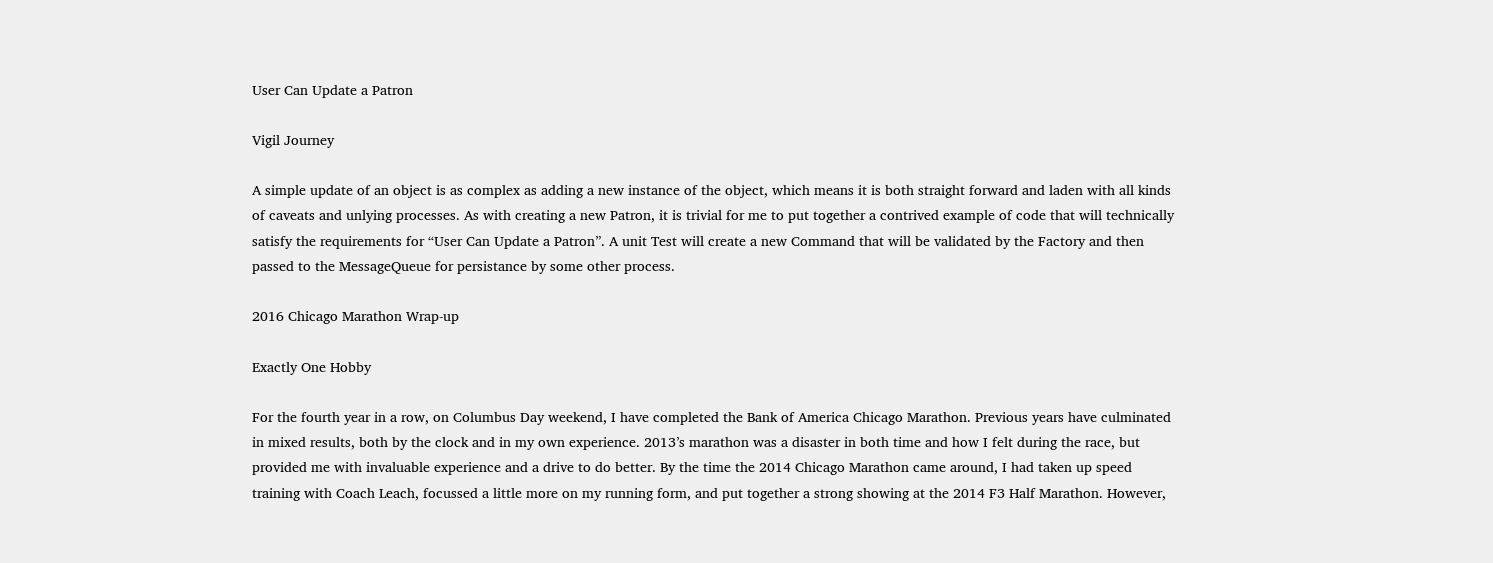User Can Update a Patron

Vigil Journey

A simple update of an object is as complex as adding a new instance of the object, which means it is both straight forward and laden with all kinds of caveats and unlying processes. As with creating a new Patron, it is trivial for me to put together a contrived example of code that will technically satisfy the requirements for “User Can Update a Patron”. A unit Test will create a new Command that will be validated by the Factory and then passed to the MessageQueue for persistance by some other process.

2016 Chicago Marathon Wrap-up

Exactly One Hobby

For the fourth year in a row, on Columbus Day weekend, I have completed the Bank of America Chicago Marathon. Previous years have culminated in mixed results, both by the clock and in my own experience. 2013’s marathon was a disaster in both time and how I felt during the race, but provided me with invaluable experience and a drive to do better. By the time the 2014 Chicago Marathon came around, I had taken up speed training with Coach Leach, focussed a little more on my running form, and put together a strong showing at the 2014 F3 Half Marathon. However,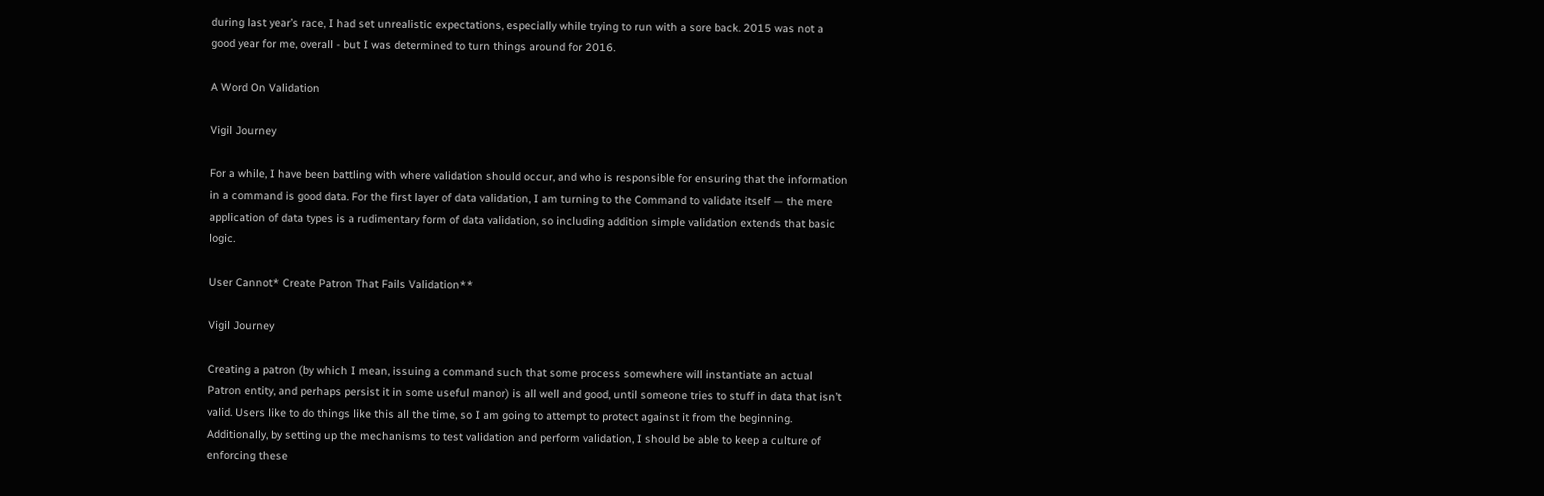during last year’s race, I had set unrealistic expectations, especially while trying to run with a sore back. 2015 was not a good year for me, overall - but I was determined to turn things around for 2016.

A Word On Validation

Vigil Journey

For a while, I have been battling with where validation should occur, and who is responsible for ensuring that the information in a command is good data. For the first layer of data validation, I am turning to the Command to validate itself — the mere application of data types is a rudimentary form of data validation, so including addition simple validation extends that basic logic.

User Cannot* Create Patron That Fails Validation**

Vigil Journey

Creating a patron (by which I mean, issuing a command such that some process somewhere will instantiate an actual Patron entity, and perhaps persist it in some useful manor) is all well and good, until someone tries to stuff in data that isn’t valid. Users like to do things like this all the time, so I am going to attempt to protect against it from the beginning. Additionally, by setting up the mechanisms to test validation and perform validation, I should be able to keep a culture of enforcing these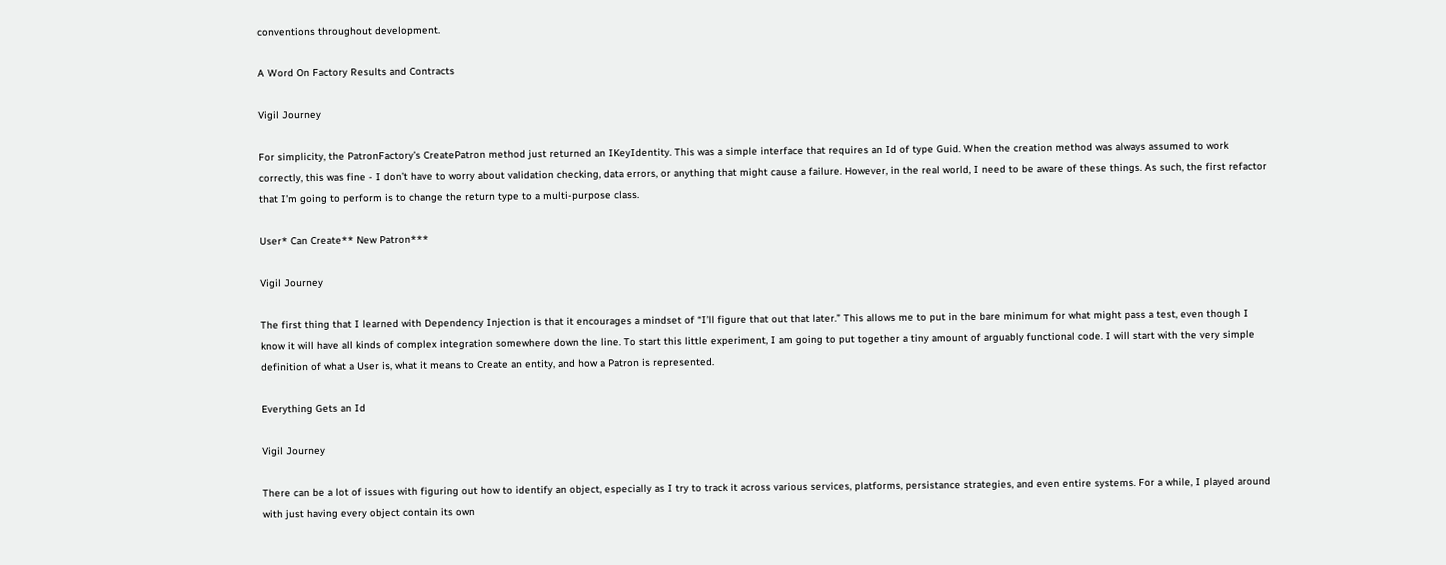conventions throughout development.

A Word On Factory Results and Contracts

Vigil Journey

For simplicity, the PatronFactory’s CreatePatron method just returned an IKeyIdentity. This was a simple interface that requires an Id of type Guid. When the creation method was always assumed to work correctly, this was fine - I don’t have to worry about validation checking, data errors, or anything that might cause a failure. However, in the real world, I need to be aware of these things. As such, the first refactor that I’m going to perform is to change the return type to a multi-purpose class.

User* Can Create** New Patron***

Vigil Journey

The first thing that I learned with Dependency Injection is that it encourages a mindset of “I’ll figure that out that later.” This allows me to put in the bare minimum for what might pass a test, even though I know it will have all kinds of complex integration somewhere down the line. To start this little experiment, I am going to put together a tiny amount of arguably functional code. I will start with the very simple definition of what a User is, what it means to Create an entity, and how a Patron is represented.

Everything Gets an Id

Vigil Journey

There can be a lot of issues with figuring out how to identify an object, especially as I try to track it across various services, platforms, persistance strategies, and even entire systems. For a while, I played around with just having every object contain its own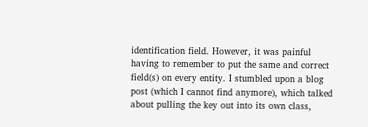identification field. However, it was painful having to remember to put the same and correct field(s) on every entity. I stumbled upon a blog post (which I cannot find anymore), which talked about pulling the key out into its own class,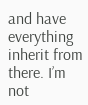and have everything inherit from there. I’m not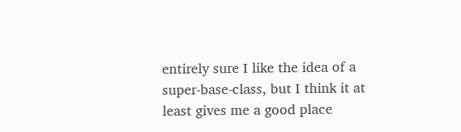entirely sure I like the idea of a super-base-class, but I think it at least gives me a good place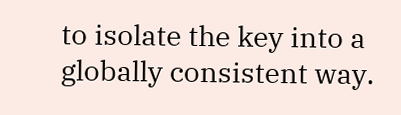to isolate the key into a globally consistent way.